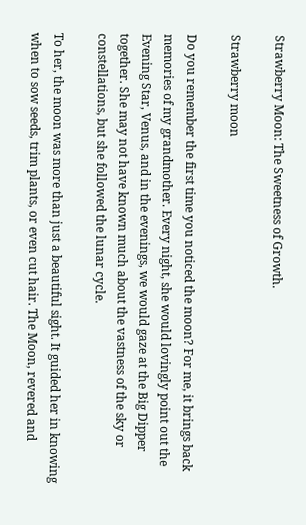Strawberry Moon: The Sweetness of Growth.

Strawberry moon

Do you remember the first time you noticed the moon? For me, it brings back memories of my grandmother. Every night, she would lovingly point out the Evening Star, Venus, and in the evenings, we would gaze at the Big Dipper together. She may not have known much about the vastness of the sky or constellations, but she followed the lunar cycle.

To her, the moon was more than just a beautiful sight. It guided her in knowing when to sow seeds, trim plants, or even cut hair. The Moon, revered and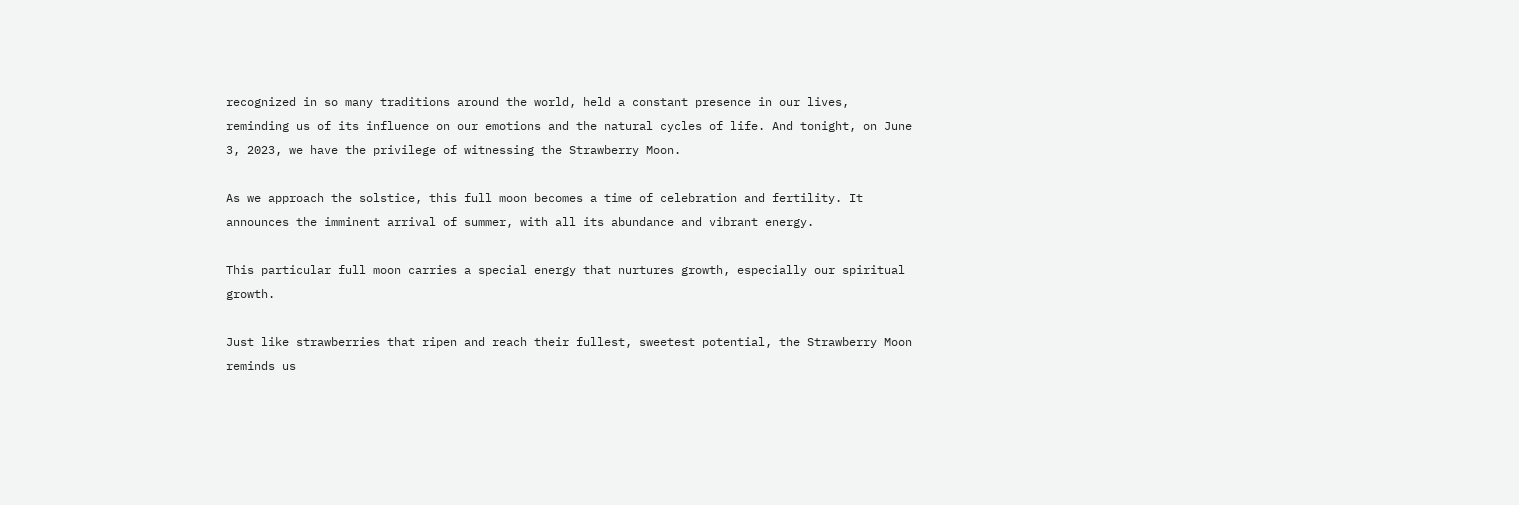recognized in so many traditions around the world, held a constant presence in our lives, reminding us of its influence on our emotions and the natural cycles of life. And tonight, on June 3, 2023, we have the privilege of witnessing the Strawberry Moon.

As we approach the solstice, this full moon becomes a time of celebration and fertility. It announces the imminent arrival of summer, with all its abundance and vibrant energy.

This particular full moon carries a special energy that nurtures growth, especially our spiritual growth.

Just like strawberries that ripen and reach their fullest, sweetest potential, the Strawberry Moon reminds us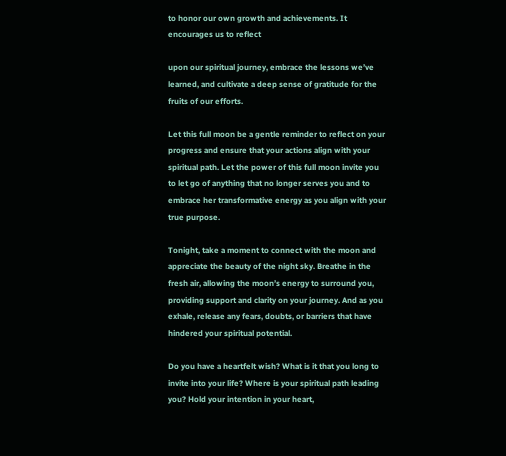to honor our own growth and achievements. It encourages us to reflect

upon our spiritual journey, embrace the lessons we’ve learned, and cultivate a deep sense of gratitude for the fruits of our efforts.

Let this full moon be a gentle reminder to reflect on your progress and ensure that your actions align with your spiritual path. Let the power of this full moon invite you to let go of anything that no longer serves you and to embrace her transformative energy as you align with your true purpose.

Tonight, take a moment to connect with the moon and appreciate the beauty of the night sky. Breathe in the fresh air, allowing the moon’s energy to surround you, providing support and clarity on your journey. And as you exhale, release any fears, doubts, or barriers that have hindered your spiritual potential.

Do you have a heartfelt wish? What is it that you long to invite into your life? Where is your spiritual path leading you? Hold your intention in your heart,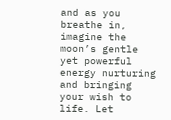and as you breathe in, imagine the moon’s gentle yet powerful energy nurturing and bringing your wish to life. Let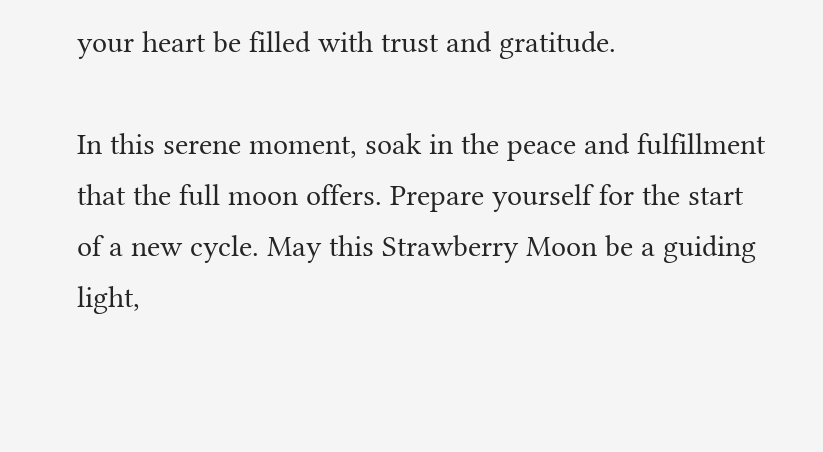your heart be filled with trust and gratitude.

In this serene moment, soak in the peace and fulfillment that the full moon offers. Prepare yourself for the start of a new cycle. May this Strawberry Moon be a guiding light,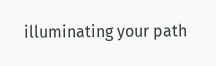illuminating your path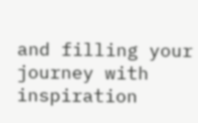and filling your journey with inspiration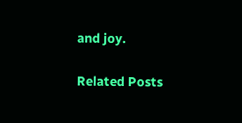and joy.

Related Posts